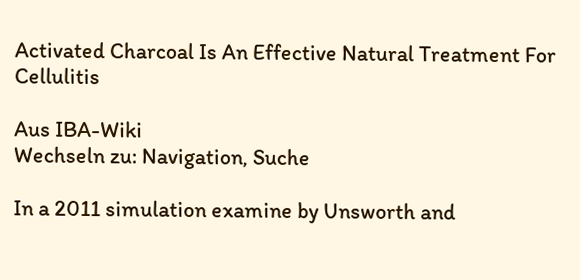Activated Charcoal Is An Effective Natural Treatment For Cellulitis

Aus IBA-Wiki
Wechseln zu: Navigation, Suche

In a 2011 simulation examine by Unsworth and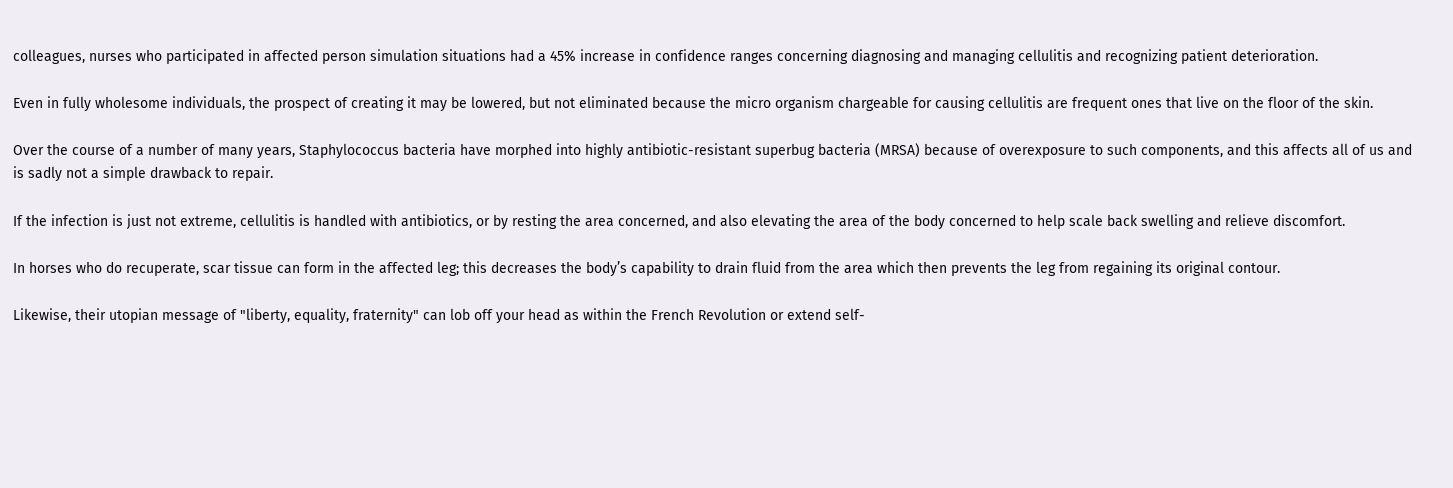colleagues, nurses who participated in affected person simulation situations had a 45% increase in confidence ranges concerning diagnosing and managing cellulitis and recognizing patient deterioration.

Even in fully wholesome individuals, the prospect of creating it may be lowered, but not eliminated because the micro organism chargeable for causing cellulitis are frequent ones that live on the floor of the skin.

Over the course of a number of many years, Staphylococcus bacteria have morphed into highly antibiotic-resistant superbug bacteria (MRSA) because of overexposure to such components, and this affects all of us and is sadly not a simple drawback to repair.

If the infection is just not extreme, cellulitis is handled with antibiotics, or by resting the area concerned, and also elevating the area of the body concerned to help scale back swelling and relieve discomfort.

In horses who do recuperate, scar tissue can form in the affected leg; this decreases the body’s capability to drain fluid from the area which then prevents the leg from regaining its original contour.

Likewise, their utopian message of "liberty, equality, fraternity" can lob off your head as within the French Revolution or extend self-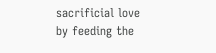sacrificial love by feeding the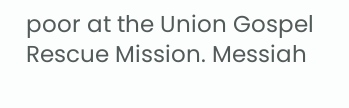poor at the Union Gospel Rescue Mission. Messiah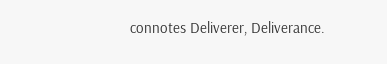connotes Deliverer, Deliverance.